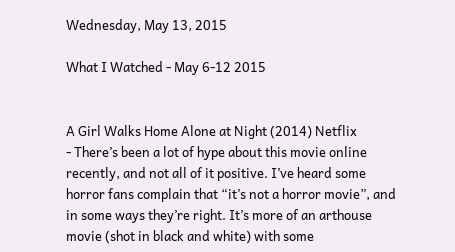Wednesday, May 13, 2015

What I Watched - May 6-12 2015


A Girl Walks Home Alone at Night (2014) Netflix
- There’s been a lot of hype about this movie online recently, and not all of it positive. I’ve heard some horror fans complain that “it’s not a horror movie”, and in some ways they’re right. It’s more of an arthouse movie (shot in black and white) with some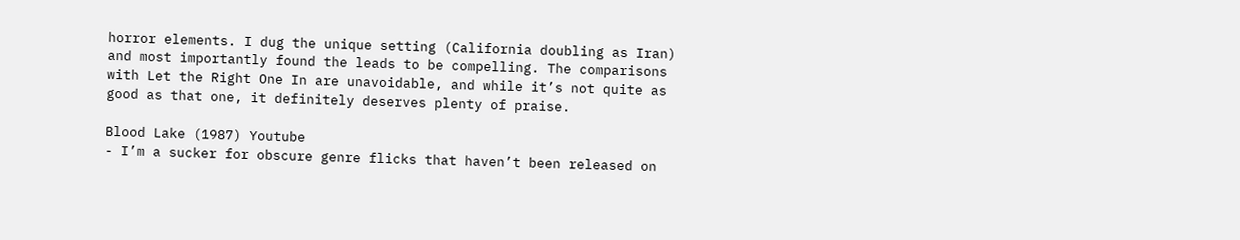horror elements. I dug the unique setting (California doubling as Iran) and most importantly found the leads to be compelling. The comparisons with Let the Right One In are unavoidable, and while it’s not quite as good as that one, it definitely deserves plenty of praise.

Blood Lake (1987) Youtube
- I’m a sucker for obscure genre flicks that haven’t been released on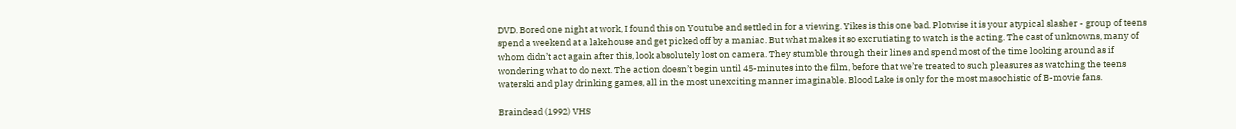DVD. Bored one night at work, I found this on Youtube and settled in for a viewing. Yikes is this one bad. Plotwise it is your atypical slasher - group of teens spend a weekend at a lakehouse and get picked off by a maniac. But what makes it so excrutiating to watch is the acting. The cast of unknowns, many of whom didn’t act again after this, look absolutely lost on camera. They stumble through their lines and spend most of the time looking around as if wondering what to do next. The action doesn’t begin until 45-minutes into the film, before that we’re treated to such pleasures as watching the teens waterski and play drinking games, all in the most unexciting manner imaginable. Blood Lake is only for the most masochistic of B-movie fans.

Braindead (1992) VHS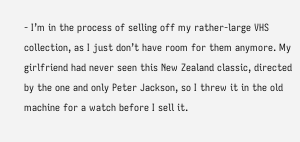- I’m in the process of selling off my rather-large VHS collection, as I just don’t have room for them anymore. My girlfriend had never seen this New Zealand classic, directed by the one and only Peter Jackson, so I threw it in the old machine for a watch before I sell it.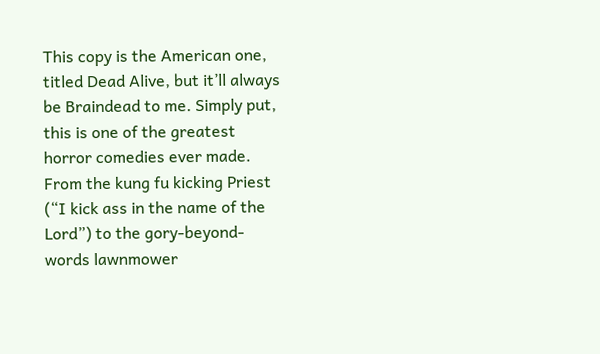This copy is the American one, titled Dead Alive, but it’ll always be Braindead to me. Simply put, this is one of the greatest horror comedies ever made. From the kung fu kicking Priest (“I kick ass in the name of the Lord”) to the gory-beyond-words lawnmower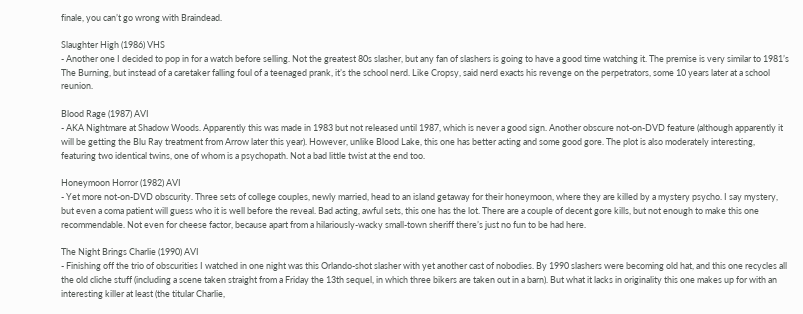finale, you can’t go wrong with Braindead.

Slaughter High (1986) VHS
- Another one I decided to pop in for a watch before selling. Not the greatest 80s slasher, but any fan of slashers is going to have a good time watching it. The premise is very similar to 1981’s The Burning, but instead of a caretaker falling foul of a teenaged prank, it’s the school nerd. Like Cropsy, said nerd exacts his revenge on the perpetrators, some 10 years later at a school reunion.

Blood Rage (1987) AVI
- AKA Nightmare at Shadow Woods. Apparently this was made in 1983 but not released until 1987, which is never a good sign. Another obscure not-on-DVD feature (although apparently it will be getting the Blu Ray treatment from Arrow later this year). However, unlike Blood Lake, this one has better acting and some good gore. The plot is also moderately interesting, featuring two identical twins, one of whom is a psychopath. Not a bad little twist at the end too.

Honeymoon Horror (1982) AVI
- Yet more not-on-DVD obscurity. Three sets of college couples, newly married, head to an island getaway for their honeymoon, where they are killed by a mystery psycho. I say mystery, but even a coma patient will guess who it is well before the reveal. Bad acting, awful sets, this one has the lot. There are a couple of decent gore kills, but not enough to make this one recommendable. Not even for cheese factor, because apart from a hilariously-wacky small-town sheriff there’s just no fun to be had here.

The Night Brings Charlie (1990) AVI
- Finishing off the trio of obscurities I watched in one night was this Orlando-shot slasher with yet another cast of nobodies. By 1990 slashers were becoming old hat, and this one recycles all the old cliche stuff (including a scene taken straight from a Friday the 13th sequel, in which three bikers are taken out in a barn). But what it lacks in originality this one makes up for with an interesting killer at least (the titular Charlie,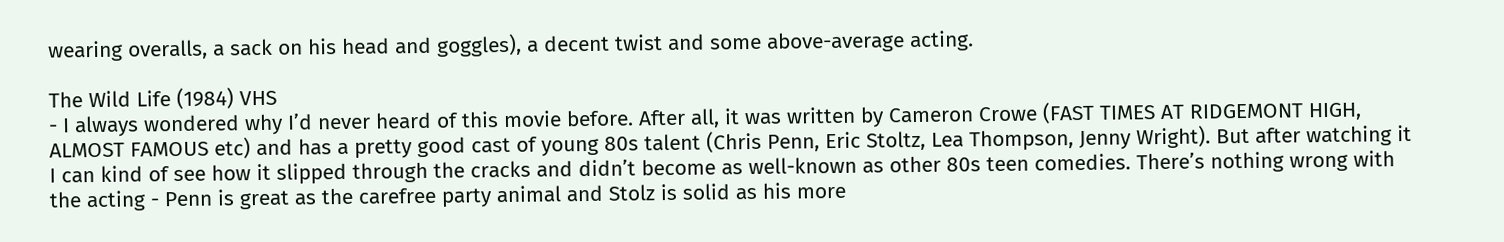wearing overalls, a sack on his head and goggles), a decent twist and some above-average acting.

The Wild Life (1984) VHS
- I always wondered why I’d never heard of this movie before. After all, it was written by Cameron Crowe (FAST TIMES AT RIDGEMONT HIGH, ALMOST FAMOUS etc) and has a pretty good cast of young 80s talent (Chris Penn, Eric Stoltz, Lea Thompson, Jenny Wright). But after watching it I can kind of see how it slipped through the cracks and didn’t become as well-known as other 80s teen comedies. There’s nothing wrong with the acting - Penn is great as the carefree party animal and Stolz is solid as his more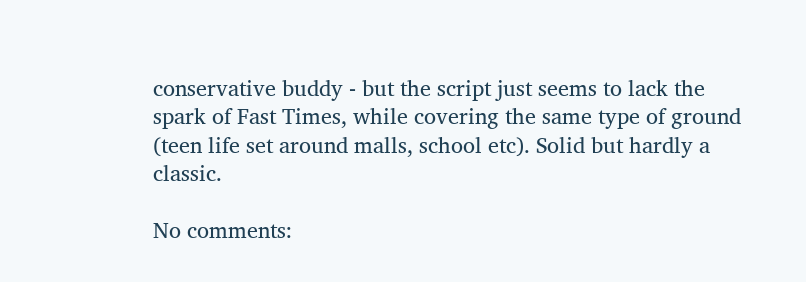conservative buddy - but the script just seems to lack the spark of Fast Times, while covering the same type of ground (teen life set around malls, school etc). Solid but hardly a classic.

No comments: